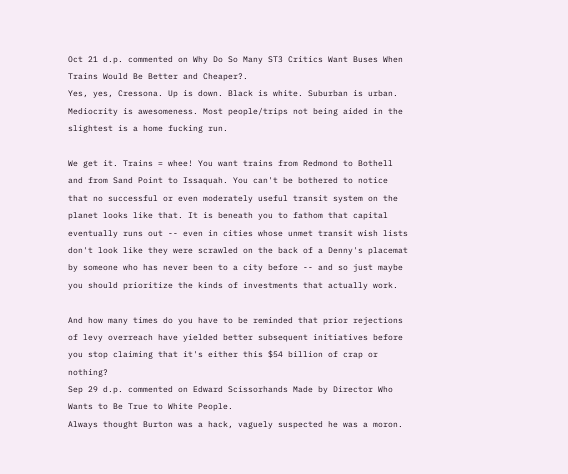Oct 21 d.p. commented on Why Do So Many ST3 Critics Want Buses When Trains Would Be Better and Cheaper?.
Yes, yes, Cressona. Up is down. Black is white. Suburban is urban. Mediocrity is awesomeness. Most people/trips not being aided in the slightest is a home fucking run.

We get it. Trains = whee! You want trains from Redmond to Bothell and from Sand Point to Issaquah. You can't be bothered to notice that no successful or even moderately useful transit system on the planet looks like that. It is beneath you to fathom that capital eventually runs out -- even in cities whose unmet transit wish lists don't look like they were scrawled on the back of a Denny's placemat by someone who has never been to a city before -- and so just maybe you should prioritize the kinds of investments that actually work.

And how many times do you have to be reminded that prior rejections of levy overreach have yielded better subsequent initiatives before you stop claiming that it's either this $54 billion of crap or nothing?
Sep 29 d.p. commented on Edward Scissorhands Made by Director Who Wants to Be True to White People.
Always thought Burton was a hack, vaguely suspected he was a moron.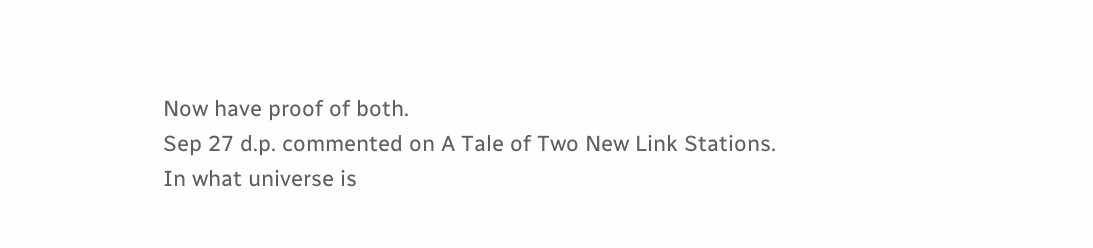Now have proof of both.
Sep 27 d.p. commented on A Tale of Two New Link Stations.
In what universe is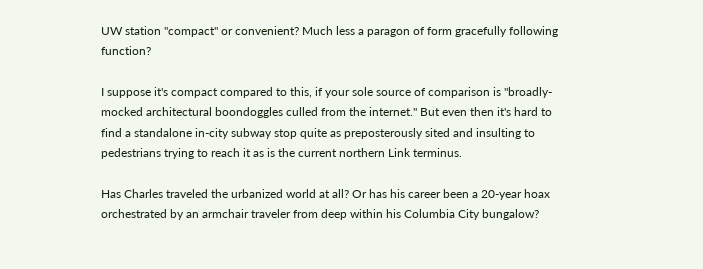UW station "compact" or convenient? Much less a paragon of form gracefully following function?

I suppose it's compact compared to this, if your sole source of comparison is "broadly-mocked architectural boondoggles culled from the internet." But even then it's hard to find a standalone in-city subway stop quite as preposterously sited and insulting to pedestrians trying to reach it as is the current northern Link terminus.

Has Charles traveled the urbanized world at all? Or has his career been a 20-year hoax orchestrated by an armchair traveler from deep within his Columbia City bungalow?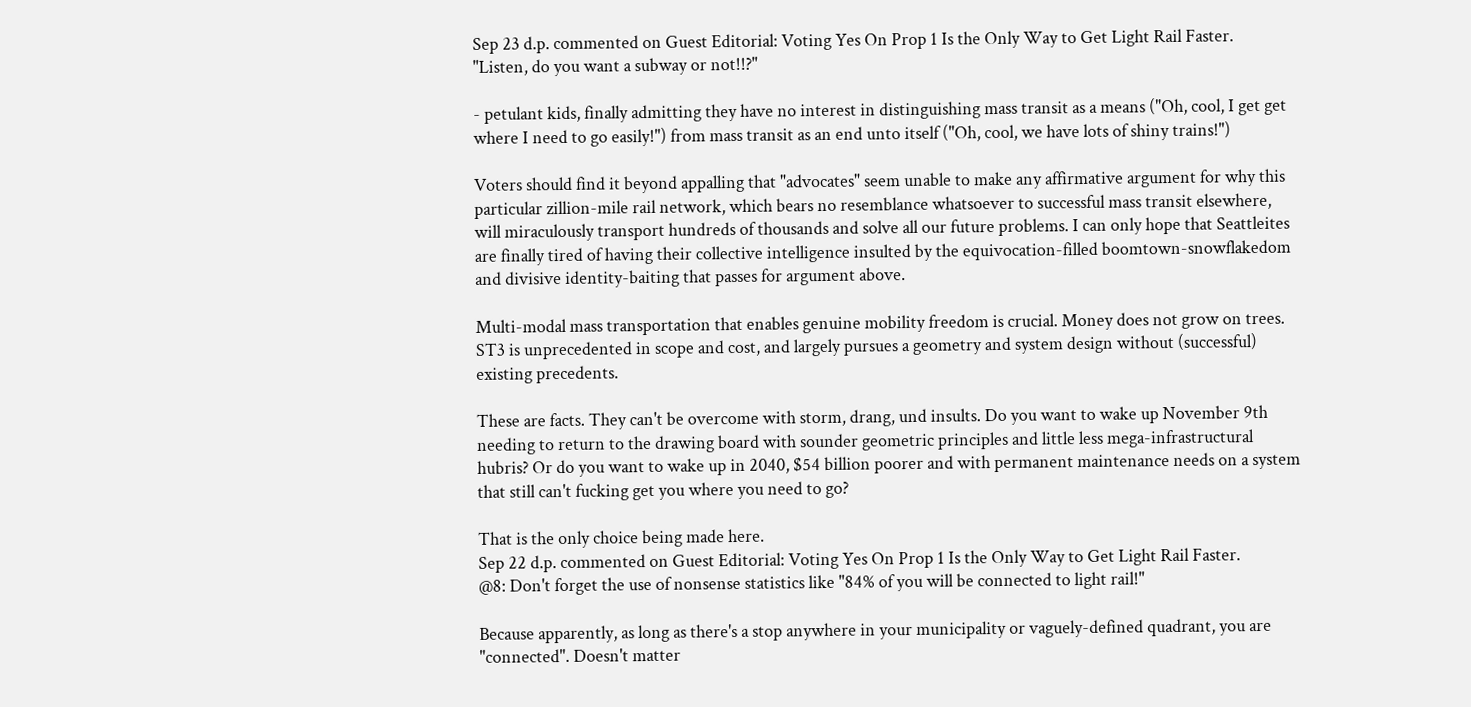Sep 23 d.p. commented on Guest Editorial: Voting Yes On Prop 1 Is the Only Way to Get Light Rail Faster.
"Listen, do you want a subway or not!!?"

- petulant kids, finally admitting they have no interest in distinguishing mass transit as a means ("Oh, cool, I get get where I need to go easily!") from mass transit as an end unto itself ("Oh, cool, we have lots of shiny trains!")

Voters should find it beyond appalling that "advocates" seem unable to make any affirmative argument for why this particular zillion-mile rail network, which bears no resemblance whatsoever to successful mass transit elsewhere, will miraculously transport hundreds of thousands and solve all our future problems. I can only hope that Seattleites are finally tired of having their collective intelligence insulted by the equivocation-filled boomtown-snowflakedom and divisive identity-baiting that passes for argument above.

Multi-modal mass transportation that enables genuine mobility freedom is crucial. Money does not grow on trees. ST3 is unprecedented in scope and cost, and largely pursues a geometry and system design without (successful) existing precedents.

These are facts. They can't be overcome with storm, drang, und insults. Do you want to wake up November 9th needing to return to the drawing board with sounder geometric principles and little less mega-infrastructural hubris? Or do you want to wake up in 2040, $54 billion poorer and with permanent maintenance needs on a system that still can't fucking get you where you need to go?

That is the only choice being made here.
Sep 22 d.p. commented on Guest Editorial: Voting Yes On Prop 1 Is the Only Way to Get Light Rail Faster.
@8: Don't forget the use of nonsense statistics like "84% of you will be connected to light rail!"

Because apparently, as long as there's a stop anywhere in your municipality or vaguely-defined quadrant, you are "connected". Doesn't matter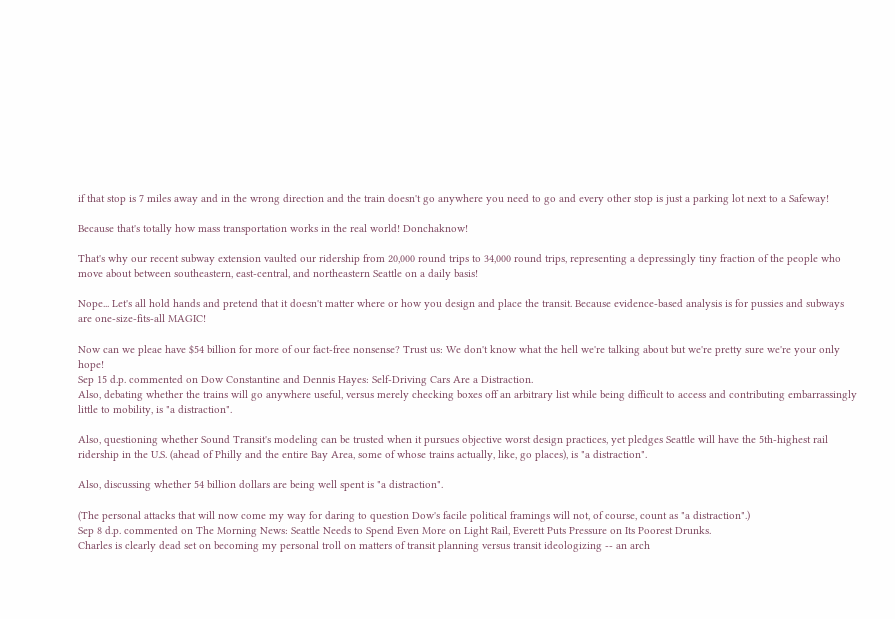if that stop is 7 miles away and in the wrong direction and the train doesn't go anywhere you need to go and every other stop is just a parking lot next to a Safeway!

Because that's totally how mass transportation works in the real world! Donchaknow!

That's why our recent subway extension vaulted our ridership from 20,000 round trips to 34,000 round trips, representing a depressingly tiny fraction of the people who move about between southeastern, east-central, and northeastern Seattle on a daily basis!

Nope... Let's all hold hands and pretend that it doesn't matter where or how you design and place the transit. Because evidence-based analysis is for pussies and subways are one-size-fits-all MAGIC!

Now can we pleae have $54 billion for more of our fact-free nonsense? Trust us: We don't know what the hell we're talking about but we're pretty sure we're your only hope!
Sep 15 d.p. commented on Dow Constantine and Dennis Hayes: Self-Driving Cars Are a Distraction.
Also, debating whether the trains will go anywhere useful, versus merely checking boxes off an arbitrary list while being difficult to access and contributing embarrassingly little to mobility, is "a distraction".

Also, questioning whether Sound Transit's modeling can be trusted when it pursues objective worst design practices, yet pledges Seattle will have the 5th-highest rail ridership in the U.S. (ahead of Philly and the entire Bay Area, some of whose trains actually, like, go places), is "a distraction".

Also, discussing whether 54 billion dollars are being well spent is "a distraction".

(The personal attacks that will now come my way for daring to question Dow's facile political framings will not, of course, count as "a distraction".)
Sep 8 d.p. commented on The Morning News: Seattle Needs to Spend Even More on Light Rail, Everett Puts Pressure on Its Poorest Drunks.
Charles is clearly dead set on becoming my personal troll on matters of transit planning versus transit ideologizing -- an arch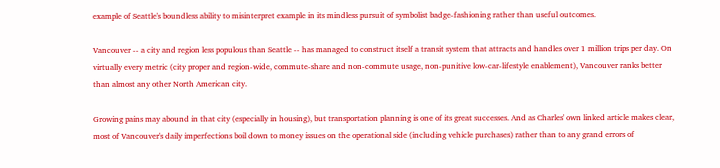example of Seattle's boundless ability to misinterpret example in its mindless pursuit of symbolist badge-fashioning rather than useful outcomes.

Vancouver -- a city and region less populous than Seattle -- has managed to construct itself a transit system that attracts and handles over 1 million trips per day. On virtually every metric (city proper and region-wide, commute-share and non-commute usage, non-punitive low-car-lifestyle enablement), Vancouver ranks better than almost any other North American city.

Growing pains may abound in that city (especially in housing), but transportation planning is one of its great successes. And as Charles' own linked article makes clear, most of Vancouver's daily imperfections boil down to money issues on the operational side (including vehicle purchases) rather than to any grand errors of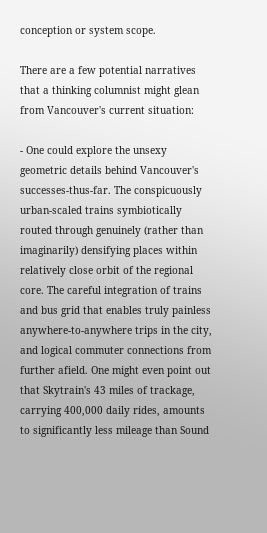conception or system scope.

There are a few potential narratives that a thinking columnist might glean from Vancouver's current situation:

- One could explore the unsexy geometric details behind Vancouver's successes-thus-far. The conspicuously urban-scaled trains symbiotically routed through genuinely (rather than imaginarily) densifying places within relatively close orbit of the regional core. The careful integration of trains and bus grid that enables truly painless anywhere-to-anywhere trips in the city, and logical commuter connections from further afield. One might even point out that Skytrain's 43 miles of trackage, carrying 400,000 daily rides, amounts to significantly less mileage than Sound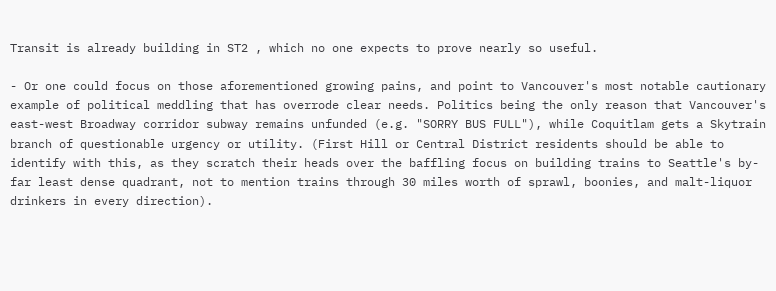Transit is already building in ST2 , which no one expects to prove nearly so useful.

- Or one could focus on those aforementioned growing pains, and point to Vancouver's most notable cautionary example of political meddling that has overrode clear needs. Politics being the only reason that Vancouver's east-west Broadway corridor subway remains unfunded (e.g. "SORRY BUS FULL"), while Coquitlam gets a Skytrain branch of questionable urgency or utility. (First Hill or Central District residents should be able to identify with this, as they scratch their heads over the baffling focus on building trains to Seattle's by-far least dense quadrant, not to mention trains through 30 miles worth of sprawl, boonies, and malt-liquor drinkers in every direction).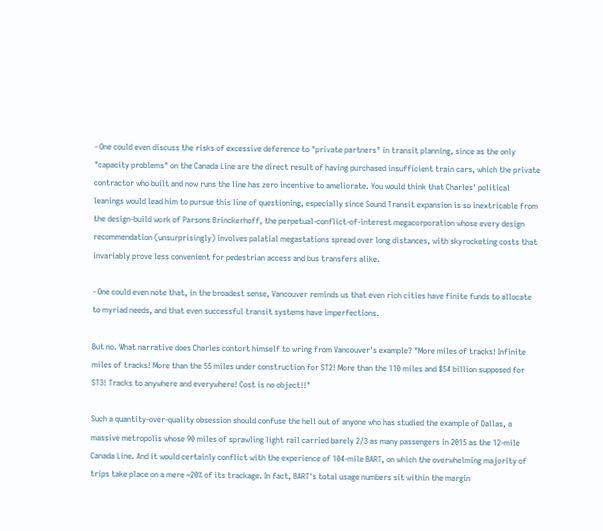- One could even discuss the risks of excessive deference to "private partners" in transit planning, since as the only "capacity problems" on the Canada Line are the direct result of having purchased insufficient train cars, which the private contractor who built and now runs the line has zero incentive to ameliorate. You would think that Charles' political leanings would lead him to pursue this line of questioning, especially since Sound Transit expansion is so inextricable from the design-build work of Parsons Brinckerhoff, the perpetual-conflict-of-interest megacorporation whose every design recommendation (unsurprisingly) involves palatial megastations spread over long distances, with skyrocketing costs that invariably prove less convenient for pedestrian access and bus transfers alike.

- One could even note that, in the broadest sense, Vancouver reminds us that even rich cities have finite funds to allocate to myriad needs, and that even successful transit systems have imperfections.

But no. What narrative does Charles contort himself to wring from Vancouver's example? "More miles of tracks! Infinite miles of tracks! More than the 55 miles under construction for ST2! More than the 110 miles and $54 billion supposed for ST3! Tracks to anywhere and everywhere! Cost is no object!!"

Such a quantity-over-quality obsession should confuse the hell out of anyone who has studied the example of Dallas, a massive metropolis whose 90 miles of sprawling light rail carried barely 2/3 as many passengers in 2015 as the 12-mile Canada Line. And it would certainly conflict with the experience of 104-mile BART, on which the overwhelming majority of trips take place on a mere ~20% of its trackage. In fact, BART's total usage numbers sit within the margin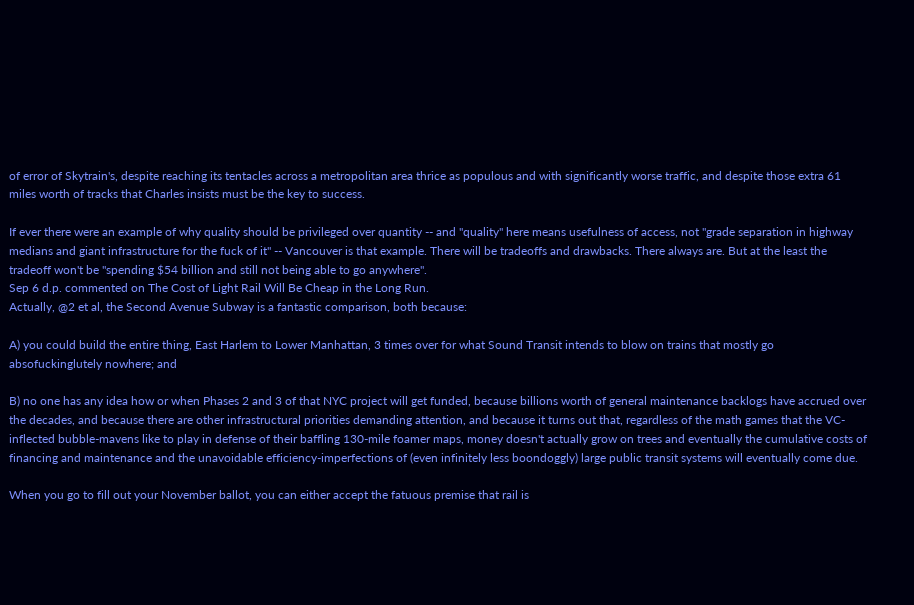of error of Skytrain's, despite reaching its tentacles across a metropolitan area thrice as populous and with significantly worse traffic, and despite those extra 61 miles worth of tracks that Charles insists must be the key to success.

If ever there were an example of why quality should be privileged over quantity -- and "quality" here means usefulness of access, not "grade separation in highway medians and giant infrastructure for the fuck of it" -- Vancouver is that example. There will be tradeoffs and drawbacks. There always are. But at the least the tradeoff won't be "spending $54 billion and still not being able to go anywhere".
Sep 6 d.p. commented on The Cost of Light Rail Will Be Cheap in the Long Run.
Actually, @2 et al, the Second Avenue Subway is a fantastic comparison, both because:

A) you could build the entire thing, East Harlem to Lower Manhattan, 3 times over for what Sound Transit intends to blow on trains that mostly go absofuckinglutely nowhere; and

B) no one has any idea how or when Phases 2 and 3 of that NYC project will get funded, because billions worth of general maintenance backlogs have accrued over the decades, and because there are other infrastructural priorities demanding attention, and because it turns out that, regardless of the math games that the VC-inflected bubble-mavens like to play in defense of their baffling 130-mile foamer maps, money doesn't actually grow on trees and eventually the cumulative costs of financing and maintenance and the unavoidable efficiency-imperfections of (even infinitely less boondoggly) large public transit systems will eventually come due.

When you go to fill out your November ballot, you can either accept the fatuous premise that rail is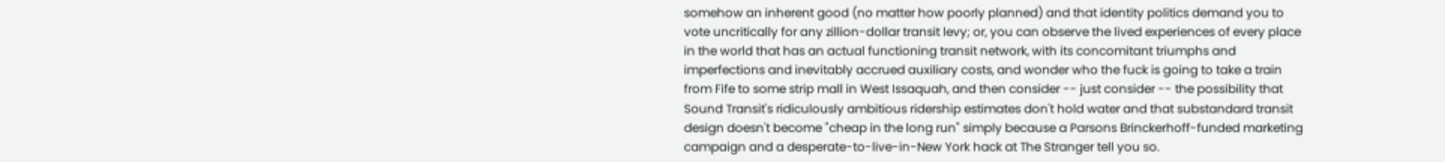somehow an inherent good (no matter how poorly planned) and that identity politics demand you to vote uncritically for any zillion-dollar transit levy; or, you can observe the lived experiences of every place in the world that has an actual functioning transit network, with its concomitant triumphs and imperfections and inevitably accrued auxiliary costs, and wonder who the fuck is going to take a train from Fife to some strip mall in West Issaquah, and then consider -- just consider -- the possibility that Sound Transit's ridiculously ambitious ridership estimates don't hold water and that substandard transit design doesn't become "cheap in the long run" simply because a Parsons Brinckerhoff-funded marketing campaign and a desperate-to-live-in-New York hack at The Stranger tell you so.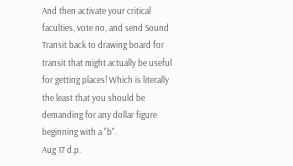And then activate your critical faculties, vote no, and send Sound Transit back to drawing board for transit that might actually be useful for getting places! Which is literally the least that you should be demanding for any dollar figure beginning with a "b".
Aug 17 d.p.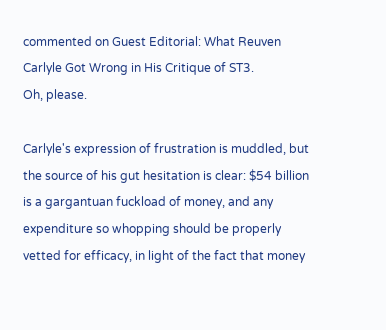commented on Guest Editorial: What Reuven Carlyle Got Wrong in His Critique of ST3.
Oh, please.

Carlyle's expression of frustration is muddled, but the source of his gut hesitation is clear: $54 billion is a gargantuan fuckload of money, and any expenditure so whopping should be properly vetted for efficacy, in light of the fact that money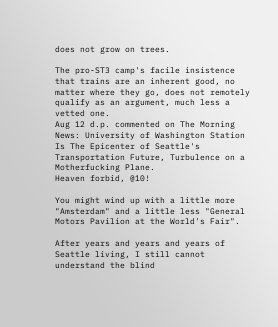does not grow on trees.

The pro-ST3 camp's facile insistence that trains are an inherent good, no matter where they go, does not remotely qualify as an argument, much less a vetted one.
Aug 12 d.p. commented on The Morning News: University of Washington Station Is The Epicenter of Seattle's Transportation Future, Turbulence on a Motherfucking Plane.
Heaven forbid, @10!

You might wind up with a little more "Amsterdam" and a little less "General Motors Pavilion at the World's Fair".

After years and years and years of Seattle living, I still cannot understand the blind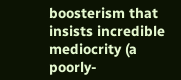boosterism that insists incredible mediocrity (a poorly-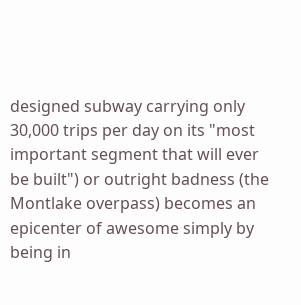designed subway carrying only 30,000 trips per day on its "most important segment that will ever be built") or outright badness (the Montlake overpass) becomes an epicenter of awesome simply by being in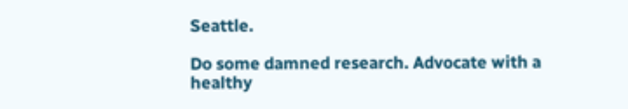Seattle.

Do some damned research. Advocate with a healthy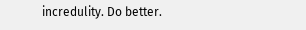incredulity. Do better.